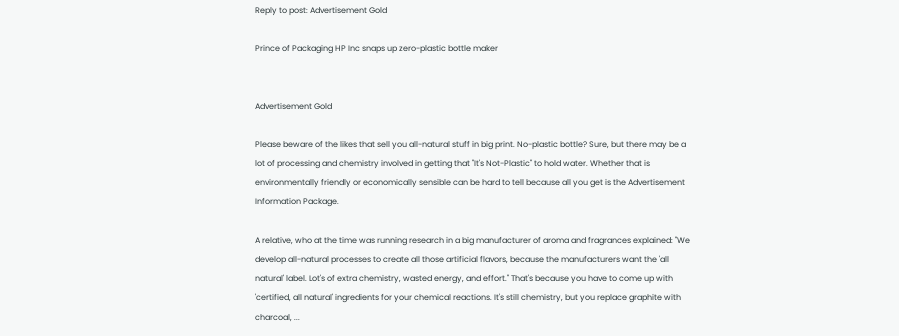Reply to post: Advertisement Gold

Prince of Packaging HP Inc snaps up zero-plastic bottle maker


Advertisement Gold

Please beware of the likes that sell you all-natural stuff in big print. No-plastic bottle? Sure, but there may be a lot of processing and chemistry involved in getting that "It's Not-Plastic" to hold water. Whether that is environmentally friendly or economically sensible can be hard to tell because all you get is the Advertisement Information Package.

A relative, who at the time was running research in a big manufacturer of aroma and fragrances explained: "We develop all-natural processes to create all those artificial flavors, because the manufacturers want the 'all natural' label. Lot's of extra chemistry, wasted energy, and effort." That's because you have to come up with 'certified, all natural' ingredients for your chemical reactions. It's still chemistry, but you replace graphite with charcoal, ...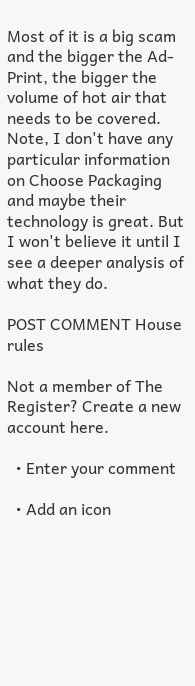Most of it is a big scam and the bigger the Ad-Print, the bigger the volume of hot air that needs to be covered. Note, I don't have any particular information on Choose Packaging and maybe their technology is great. But I won't believe it until I see a deeper analysis of what they do.

POST COMMENT House rules

Not a member of The Register? Create a new account here.

  • Enter your comment

  • Add an icon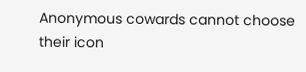Anonymous cowards cannot choose their icon